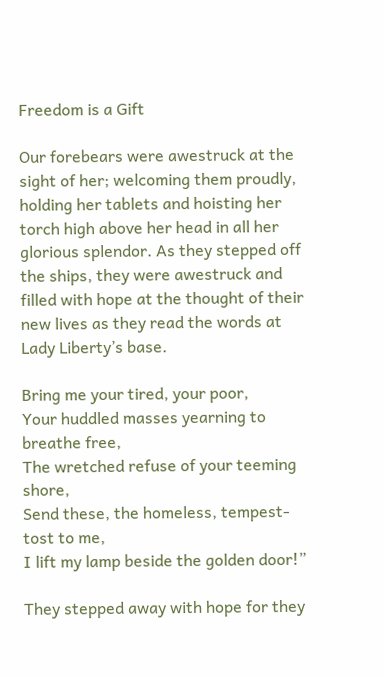Freedom is a Gift

Our forebears were awestruck at the sight of her; welcoming them proudly, holding her tablets and hoisting her torch high above her head in all her glorious splendor. As they stepped off the ships, they were awestruck and filled with hope at the thought of their new lives as they read the words at Lady Liberty’s base.

Bring me your tired, your poor,
Your huddled masses yearning to breathe free,
The wretched refuse of your teeming shore,
Send these, the homeless, tempest-tost to me,
I lift my lamp beside the golden door!”

They stepped away with hope for they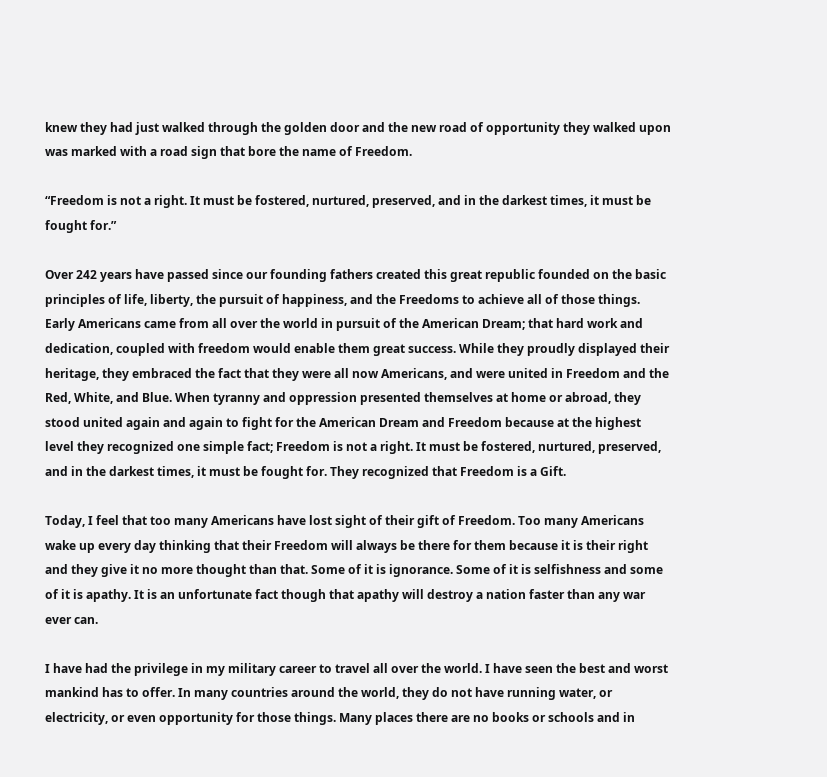knew they had just walked through the golden door and the new road of opportunity they walked upon was marked with a road sign that bore the name of Freedom.

“Freedom is not a right. It must be fostered, nurtured, preserved, and in the darkest times, it must be fought for.”

Over 242 years have passed since our founding fathers created this great republic founded on the basic principles of life, liberty, the pursuit of happiness, and the Freedoms to achieve all of those things. Early Americans came from all over the world in pursuit of the American Dream; that hard work and dedication, coupled with freedom would enable them great success. While they proudly displayed their heritage, they embraced the fact that they were all now Americans, and were united in Freedom and the Red, White, and Blue. When tyranny and oppression presented themselves at home or abroad, they stood united again and again to fight for the American Dream and Freedom because at the highest level they recognized one simple fact; Freedom is not a right. It must be fostered, nurtured, preserved, and in the darkest times, it must be fought for. They recognized that Freedom is a Gift.

Today, I feel that too many Americans have lost sight of their gift of Freedom. Too many Americans wake up every day thinking that their Freedom will always be there for them because it is their right and they give it no more thought than that. Some of it is ignorance. Some of it is selfishness and some of it is apathy. It is an unfortunate fact though that apathy will destroy a nation faster than any war ever can.

I have had the privilege in my military career to travel all over the world. I have seen the best and worst mankind has to offer. In many countries around the world, they do not have running water, or electricity, or even opportunity for those things. Many places there are no books or schools and in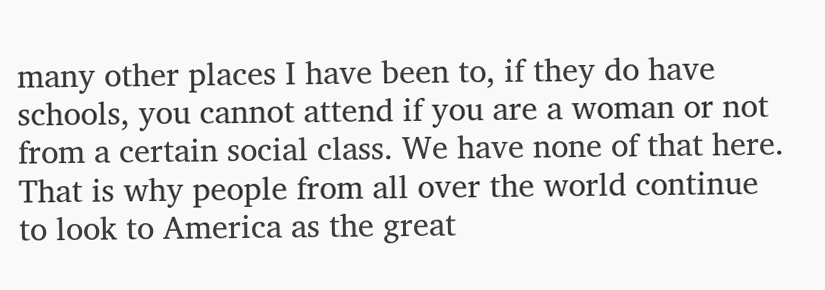many other places I have been to, if they do have schools, you cannot attend if you are a woman or not from a certain social class. We have none of that here. That is why people from all over the world continue to look to America as the great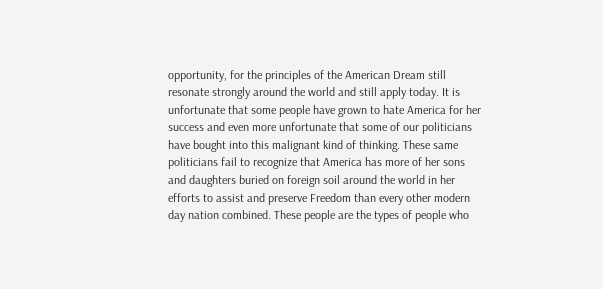opportunity, for the principles of the American Dream still resonate strongly around the world and still apply today. It is unfortunate that some people have grown to hate America for her success and even more unfortunate that some of our politicians have bought into this malignant kind of thinking. These same politicians fail to recognize that America has more of her sons and daughters buried on foreign soil around the world in her efforts to assist and preserve Freedom than every other modern day nation combined. These people are the types of people who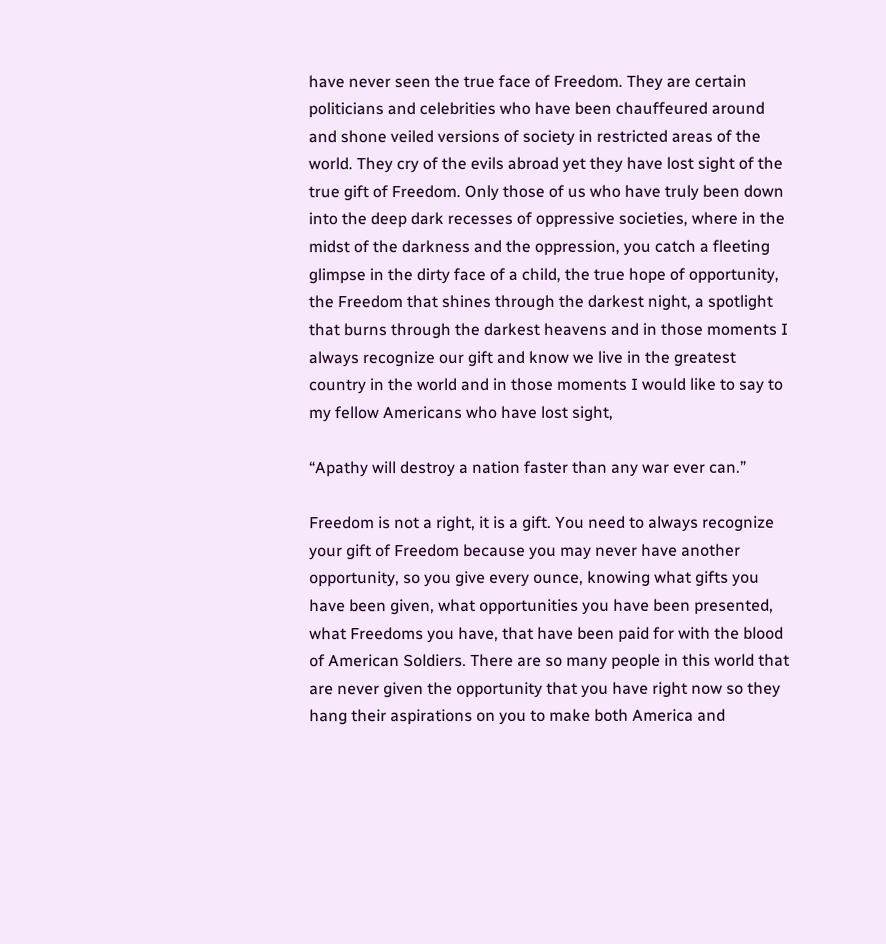have never seen the true face of Freedom. They are certain politicians and celebrities who have been chauffeured around and shone veiled versions of society in restricted areas of the world. They cry of the evils abroad yet they have lost sight of the true gift of Freedom. Only those of us who have truly been down into the deep dark recesses of oppressive societies, where in the midst of the darkness and the oppression, you catch a fleeting glimpse in the dirty face of a child, the true hope of opportunity, the Freedom that shines through the darkest night, a spotlight that burns through the darkest heavens and in those moments I always recognize our gift and know we live in the greatest country in the world and in those moments I would like to say to my fellow Americans who have lost sight,

“Apathy will destroy a nation faster than any war ever can.”

Freedom is not a right, it is a gift. You need to always recognize your gift of Freedom because you may never have another opportunity, so you give every ounce, knowing what gifts you have been given, what opportunities you have been presented, what Freedoms you have, that have been paid for with the blood of American Soldiers. There are so many people in this world that are never given the opportunity that you have right now so they hang their aspirations on you to make both America and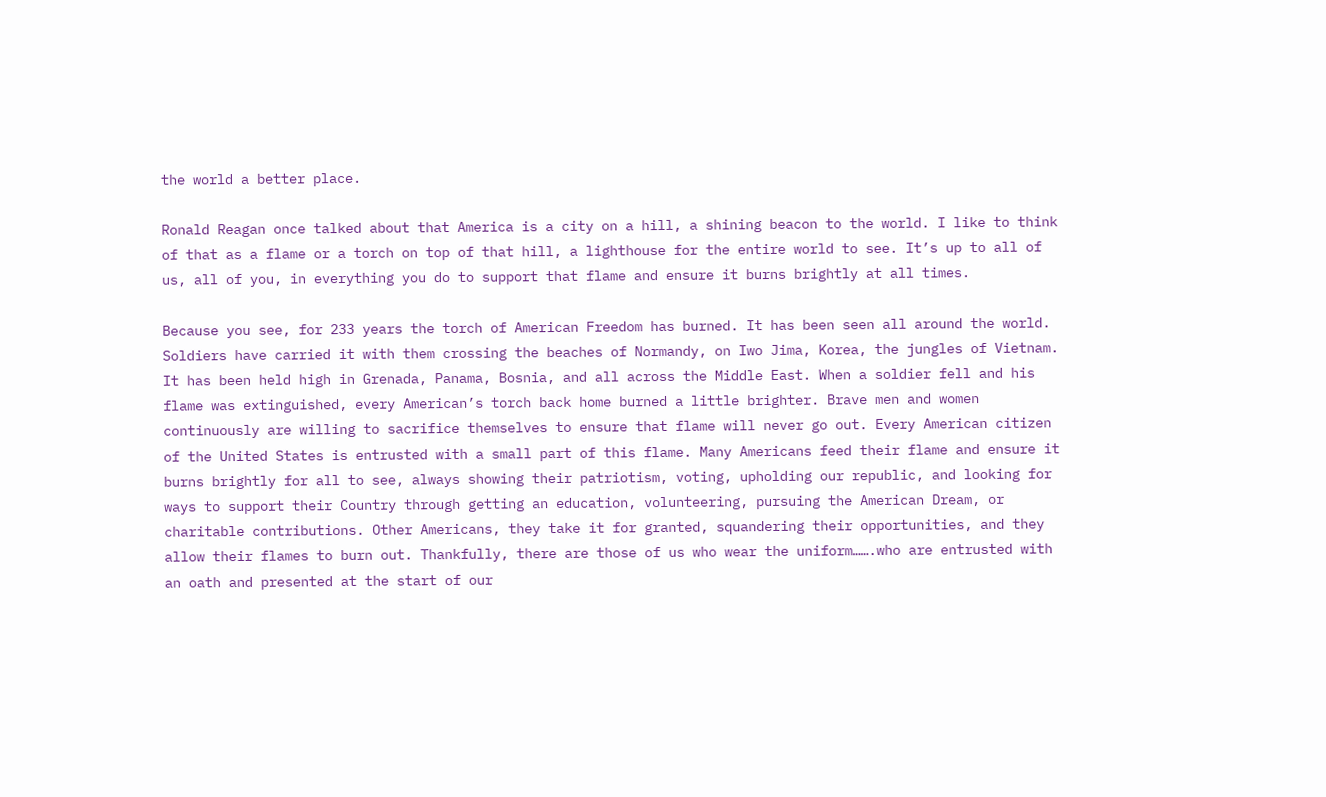the world a better place.

Ronald Reagan once talked about that America is a city on a hill, a shining beacon to the world. I like to think of that as a flame or a torch on top of that hill, a lighthouse for the entire world to see. It’s up to all of us, all of you, in everything you do to support that flame and ensure it burns brightly at all times.

Because you see, for 233 years the torch of American Freedom has burned. It has been seen all around the world. Soldiers have carried it with them crossing the beaches of Normandy, on Iwo Jima, Korea, the jungles of Vietnam. It has been held high in Grenada, Panama, Bosnia, and all across the Middle East. When a soldier fell and his flame was extinguished, every American’s torch back home burned a little brighter. Brave men and women continuously are willing to sacrifice themselves to ensure that flame will never go out. Every American citizen of the United States is entrusted with a small part of this flame. Many Americans feed their flame and ensure it burns brightly for all to see, always showing their patriotism, voting, upholding our republic, and looking for ways to support their Country through getting an education, volunteering, pursuing the American Dream, or charitable contributions. Other Americans, they take it for granted, squandering their opportunities, and they allow their flames to burn out. Thankfully, there are those of us who wear the uniform…….who are entrusted with an oath and presented at the start of our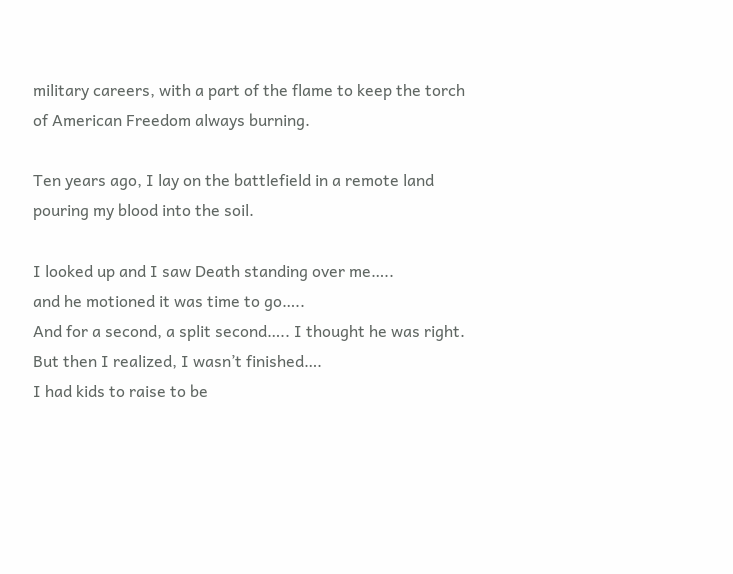military careers, with a part of the flame to keep the torch of American Freedom always burning.

Ten years ago, I lay on the battlefield in a remote land pouring my blood into the soil.

I looked up and I saw Death standing over me…..
and he motioned it was time to go…..
And for a second, a split second….. I thought he was right.
But then I realized, I wasn’t finished….
I had kids to raise to be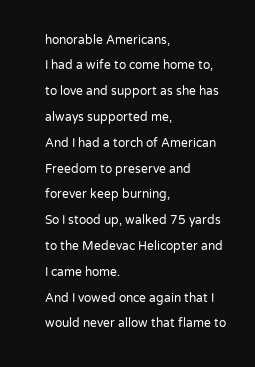honorable Americans,
I had a wife to come home to, to love and support as she has always supported me,
And I had a torch of American Freedom to preserve and forever keep burning,
So I stood up, walked 75 yards to the Medevac Helicopter and I came home.
And I vowed once again that I would never allow that flame to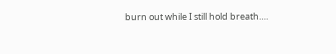burn out while I still hold breath….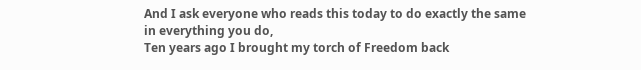And I ask everyone who reads this today to do exactly the same in everything you do,
Ten years ago I brought my torch of Freedom back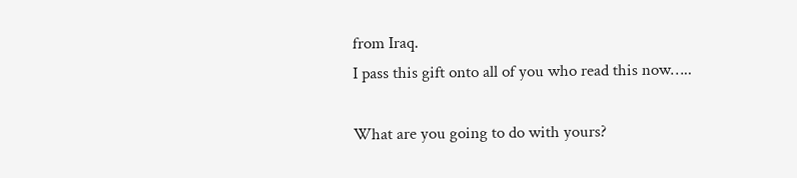from Iraq.
I pass this gift onto all of you who read this now…..

What are you going to do with yours?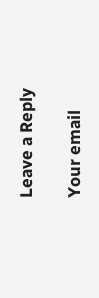Leave a Reply

Your email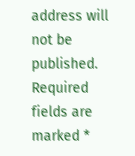address will not be published. Required fields are marked *